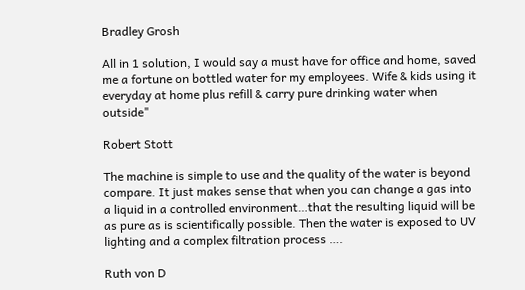Bradley Grosh

All in 1 solution, I would say a must have for office and home, saved me a fortune on bottled water for my employees. Wife & kids using it everyday at home plus refill & carry pure drinking water when outside"

Robert Stott

The machine is simple to use and the quality of the water is beyond compare. It just makes sense that when you can change a gas into a liquid in a controlled environment…that the resulting liquid will be as pure as is scientifically possible. Then the water is exposed to UV lighting and a complex filtration process ….

Ruth von D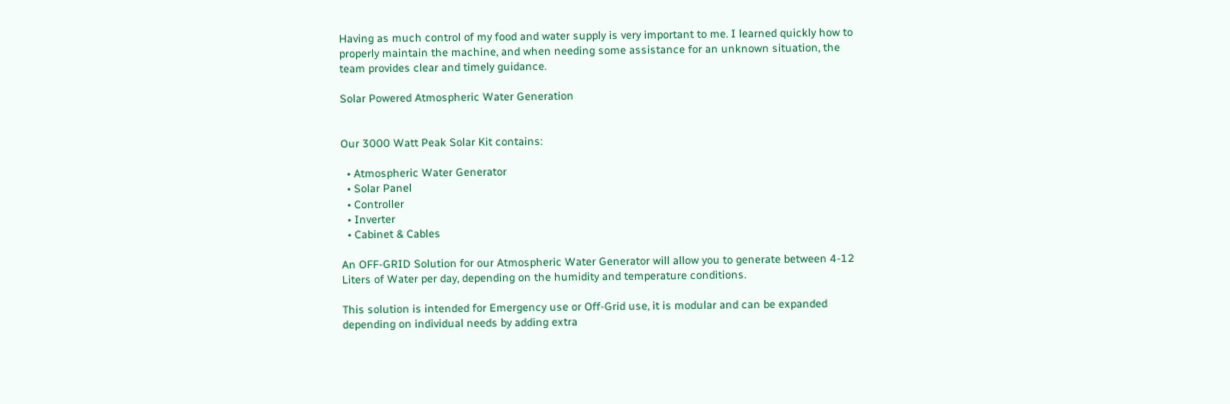Having as much control of my food and water supply is very important to me. I learned quickly how to properly maintain the machine, and when needing some assistance for an unknown situation, the team provides clear and timely guidance.

Solar Powered Atmospheric Water Generation


Our 3000 Watt Peak Solar Kit contains:

  • Atmospheric Water Generator
  • Solar Panel
  • Controller
  • Inverter
  • Cabinet & Cables

An OFF-GRID Solution for our Atmospheric Water Generator will allow you to generate between 4-12 Liters of Water per day, depending on the humidity and temperature conditions.

This solution is intended for Emergency use or Off-Grid use, it is modular and can be expanded depending on individual needs by adding extra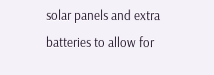solar panels and extra batteries to allow for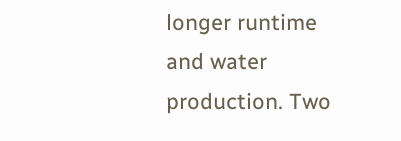longer runtime and water production. Two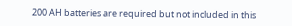200 AH batteries are required but not included in this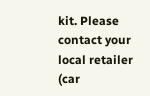kit. Please contact your local retailer (car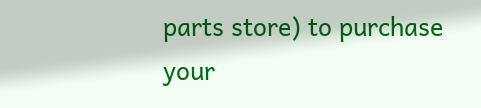parts store) to purchase your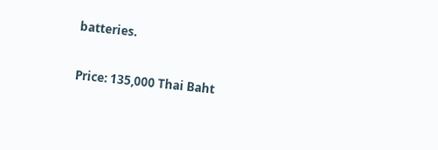batteries.

Price: 135,000 Thai Baht